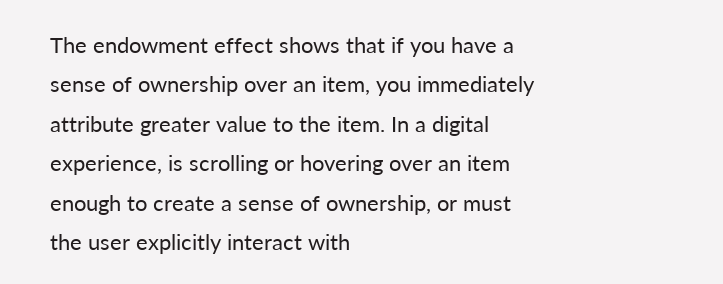The endowment effect shows that if you have a sense of ownership over an item, you immediately attribute greater value to the item. In a digital experience, is scrolling or hovering over an item enough to create a sense of ownership, or must the user explicitly interact with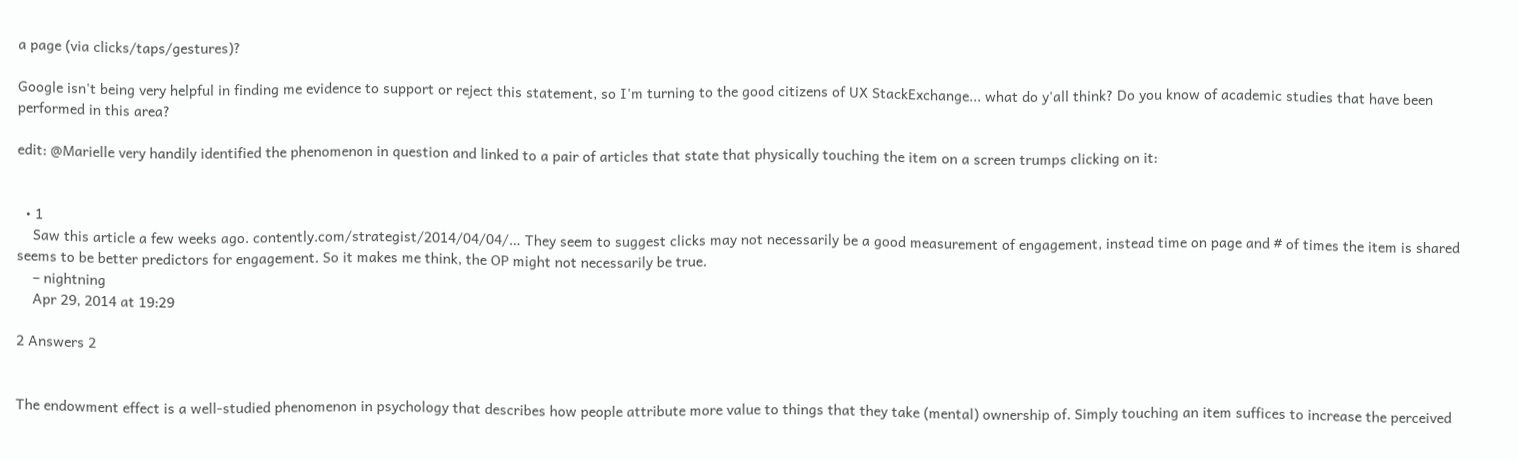a page (via clicks/taps/gestures)?

Google isn't being very helpful in finding me evidence to support or reject this statement, so I'm turning to the good citizens of UX StackExchange... what do y'all think? Do you know of academic studies that have been performed in this area?

edit: @Marielle very handily identified the phenomenon in question and linked to a pair of articles that state that physically touching the item on a screen trumps clicking on it:


  • 1
    Saw this article a few weeks ago. contently.com/strategist/2014/04/04/… They seem to suggest clicks may not necessarily be a good measurement of engagement, instead time on page and # of times the item is shared seems to be better predictors for engagement. So it makes me think, the OP might not necessarily be true.
    – nightning
    Apr 29, 2014 at 19:29

2 Answers 2


The endowment effect is a well-studied phenomenon in psychology that describes how people attribute more value to things that they take (mental) ownership of. Simply touching an item suffices to increase the perceived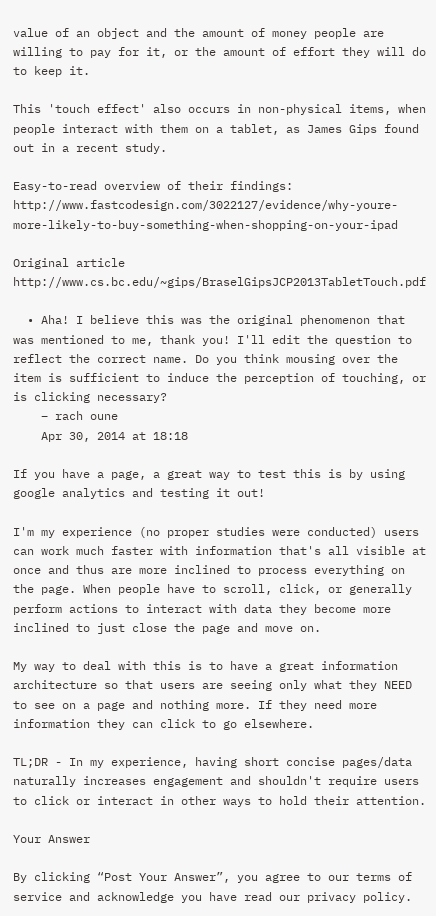value of an object and the amount of money people are willing to pay for it, or the amount of effort they will do to keep it.

This 'touch effect' also occurs in non-physical items, when people interact with them on a tablet, as James Gips found out in a recent study.

Easy-to-read overview of their findings: http://www.fastcodesign.com/3022127/evidence/why-youre-more-likely-to-buy-something-when-shopping-on-your-ipad

Original article http://www.cs.bc.edu/~gips/BraselGipsJCP2013TabletTouch.pdf

  • Aha! I believe this was the original phenomenon that was mentioned to me, thank you! I'll edit the question to reflect the correct name. Do you think mousing over the item is sufficient to induce the perception of touching, or is clicking necessary?
    – rach oune
    Apr 30, 2014 at 18:18

If you have a page, a great way to test this is by using google analytics and testing it out!

I'm my experience (no proper studies were conducted) users can work much faster with information that's all visible at once and thus are more inclined to process everything on the page. When people have to scroll, click, or generally perform actions to interact with data they become more inclined to just close the page and move on.

My way to deal with this is to have a great information architecture so that users are seeing only what they NEED to see on a page and nothing more. If they need more information they can click to go elsewhere.

TL;DR - In my experience, having short concise pages/data naturally increases engagement and shouldn't require users to click or interact in other ways to hold their attention.

Your Answer

By clicking “Post Your Answer”, you agree to our terms of service and acknowledge you have read our privacy policy.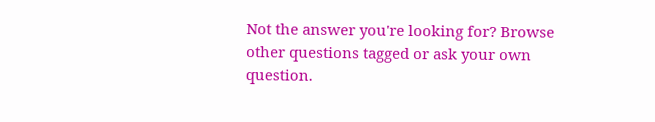Not the answer you're looking for? Browse other questions tagged or ask your own question.